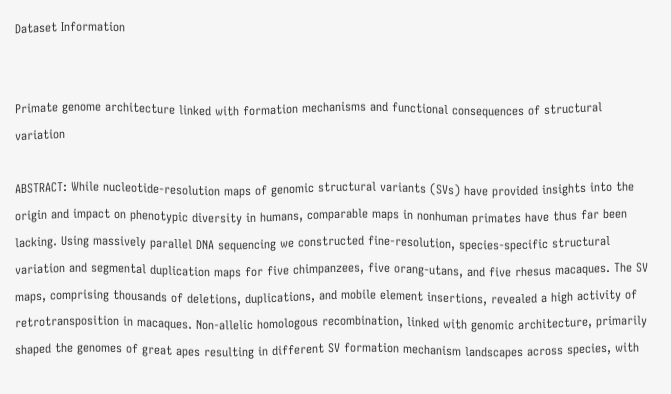Dataset Information


Primate genome architecture linked with formation mechanisms and functional consequences of structural variation

ABSTRACT: While nucleotide-resolution maps of genomic structural variants (SVs) have provided insights into the origin and impact on phenotypic diversity in humans, comparable maps in nonhuman primates have thus far been lacking. Using massively parallel DNA sequencing we constructed fine-resolution, species-specific structural variation and segmental duplication maps for five chimpanzees, five orang-utans, and five rhesus macaques. The SV maps, comprising thousands of deletions, duplications, and mobile element insertions, revealed a high activity of retrotransposition in macaques. Non-allelic homologous recombination, linked with genomic architecture, primarily shaped the genomes of great apes resulting in different SV formation mechanism landscapes across species, with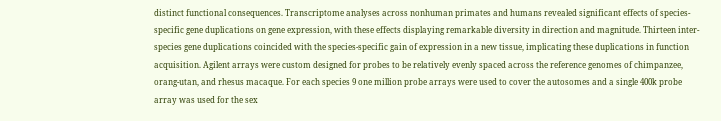distinct functional consequences. Transcriptome analyses across nonhuman primates and humans revealed significant effects of species-specific gene duplications on gene expression, with these effects displaying remarkable diversity in direction and magnitude. Thirteen inter-species gene duplications coincided with the species-specific gain of expression in a new tissue, implicating these duplications in function acquisition. Agilent arrays were custom designed for probes to be relatively evenly spaced across the reference genomes of chimpanzee, orang-utan, and rhesus macaque. For each species 9 one million probe arrays were used to cover the autosomes and a single 400k probe array was used for the sex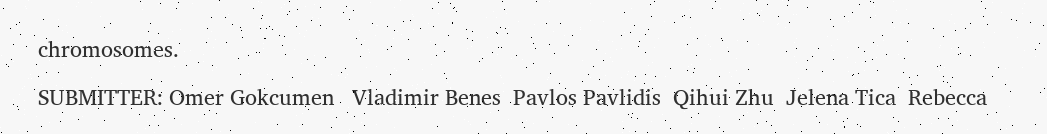chromosomes.

SUBMITTER: Omer Gokcumen   Vladimir Benes  Pavlos Pavlidis  Qihui Zhu  Jelena Tica  Rebecca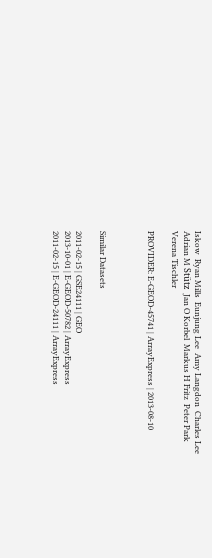Iskow  Ryan Mills  Eunjung Lee  Amy Langdon  Charles Lee  Adrian M Stütz  Jan O Korbel  Markus H Fritz  Peter Park  Verena Tischler

PROVIDER: E-GEOD-45741 | ArrayExpress | 2013-08-10



Similar Datasets

2011-02-15 | GSE24111 | GEO
2013-10-01 | E-GEOD-50782 | ArrayExpress
2011-02-15 | E-GEOD-24111 | ArrayExpress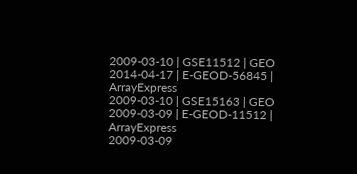2009-03-10 | GSE11512 | GEO
2014-04-17 | E-GEOD-56845 | ArrayExpress
2009-03-10 | GSE15163 | GEO
2009-03-09 | E-GEOD-11512 | ArrayExpress
2009-03-09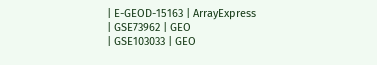| E-GEOD-15163 | ArrayExpress
| GSE73962 | GEO
| GSE103033 | GEO